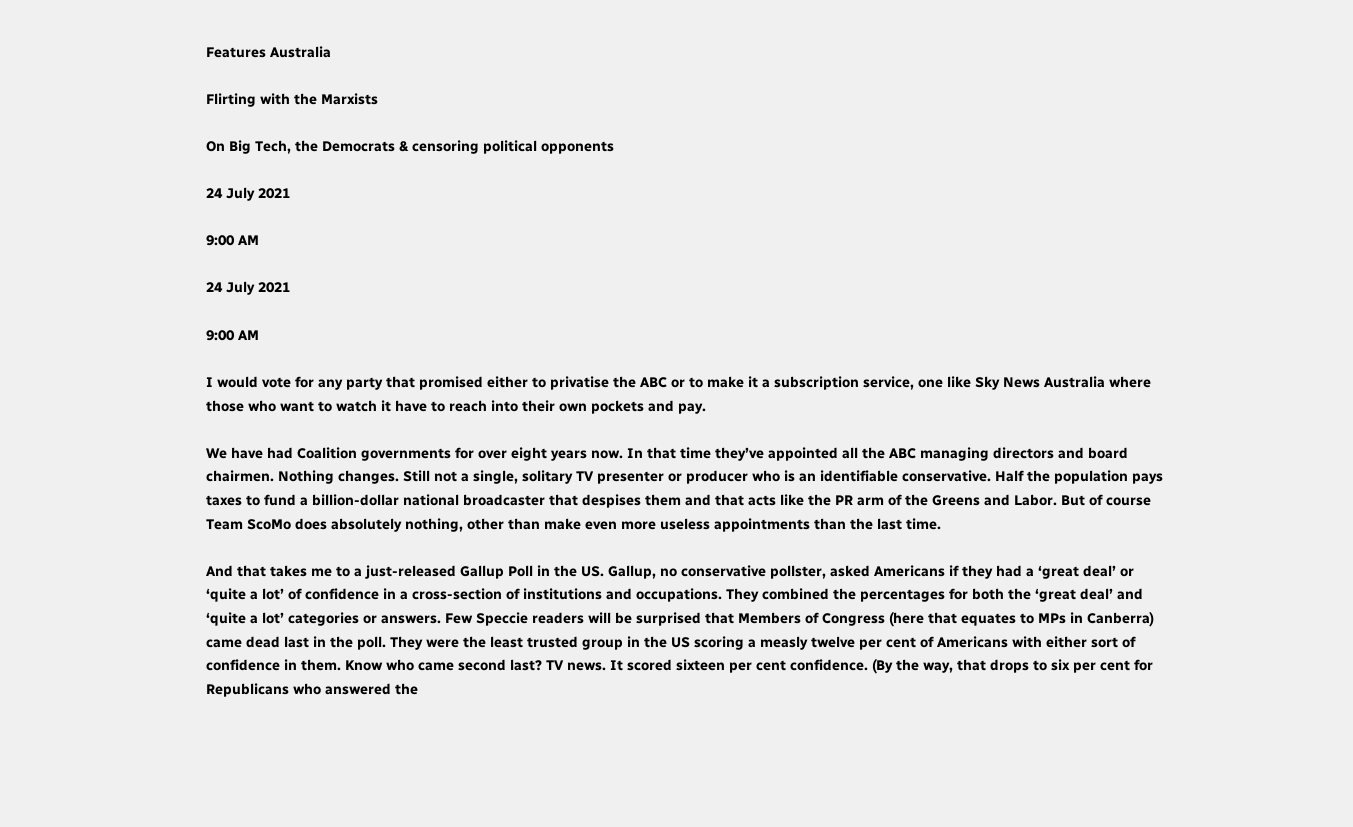Features Australia

Flirting with the Marxists

On Big Tech, the Democrats & censoring political opponents

24 July 2021

9:00 AM

24 July 2021

9:00 AM

I would vote for any party that promised either to privatise the ABC or to make it a subscription service, one like Sky News Australia where those who want to watch it have to reach into their own pockets and pay.

We have had Coalition governments for over eight years now. In that time they’ve appointed all the ABC managing directors and board chairmen. Nothing changes. Still not a single, solitary TV presenter or producer who is an identifiable conservative. Half the population pays taxes to fund a billion-dollar national broadcaster that despises them and that acts like the PR arm of the Greens and Labor. But of course Team ScoMo does absolutely nothing, other than make even more useless appointments than the last time.

And that takes me to a just-released Gallup Poll in the US. Gallup, no conservative pollster, asked Americans if they had a ‘great deal’ or ‘quite a lot’ of confidence in a cross-section of institutions and occupations. They combined the percentages for both the ‘great deal’ and ‘quite a lot’ categories or answers. Few Speccie readers will be surprised that Members of Congress (here that equates to MPs in Canberra) came dead last in the poll. They were the least trusted group in the US scoring a measly twelve per cent of Americans with either sort of confidence in them. Know who came second last? TV news. It scored sixteen per cent confidence. (By the way, that drops to six per cent for Republicans who answered the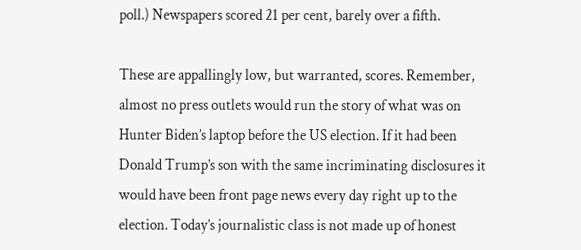poll.) Newspapers scored 21 per cent, barely over a fifth.

These are appallingly low, but warranted, scores. Remember, almost no press outlets would run the story of what was on Hunter Biden’s laptop before the US election. If it had been Donald Trump’s son with the same incriminating disclosures it would have been front page news every day right up to the election. Today’s journalistic class is not made up of honest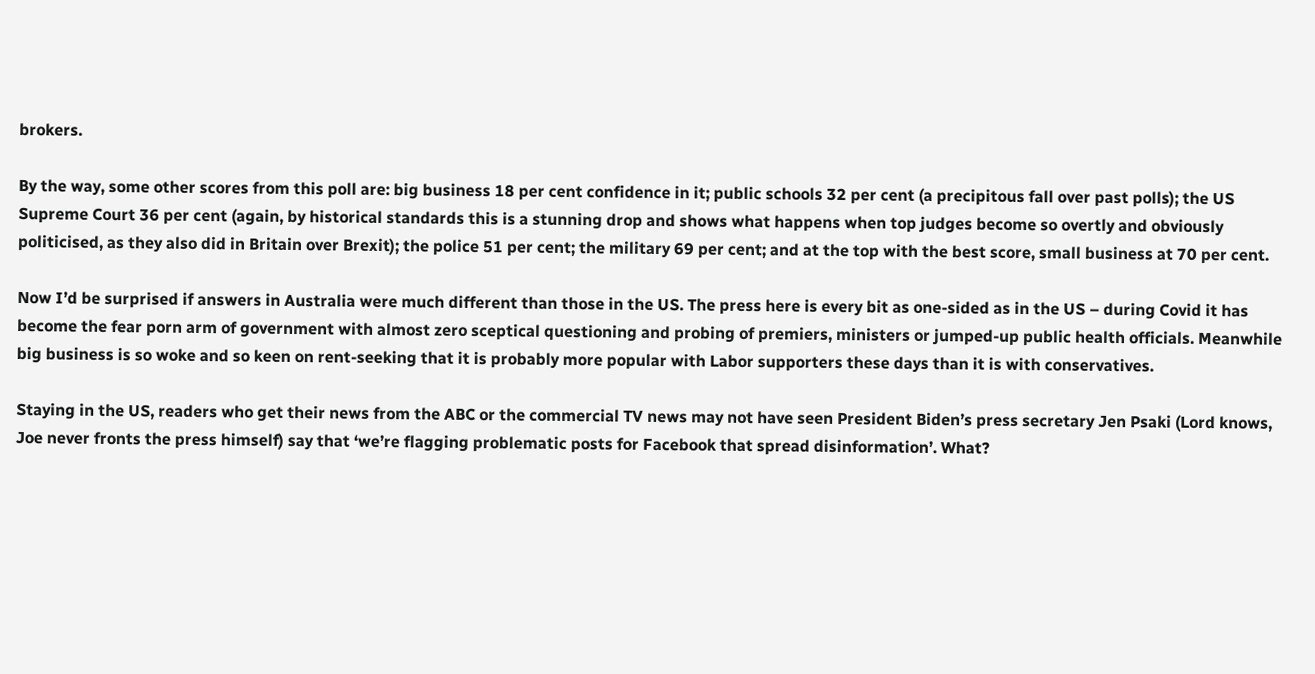brokers.

By the way, some other scores from this poll are: big business 18 per cent confidence in it; public schools 32 per cent (a precipitous fall over past polls); the US Supreme Court 36 per cent (again, by historical standards this is a stunning drop and shows what happens when top judges become so overtly and obviously politicised, as they also did in Britain over Brexit); the police 51 per cent; the military 69 per cent; and at the top with the best score, small business at 70 per cent.

Now I’d be surprised if answers in Australia were much different than those in the US. The press here is every bit as one-sided as in the US – during Covid it has become the fear porn arm of government with almost zero sceptical questioning and probing of premiers, ministers or jumped-up public health officials. Meanwhile big business is so woke and so keen on rent-seeking that it is probably more popular with Labor supporters these days than it is with conservatives.

Staying in the US, readers who get their news from the ABC or the commercial TV news may not have seen President Biden’s press secretary Jen Psaki (Lord knows, Joe never fronts the press himself) say that ‘we’re flagging problematic posts for Facebook that spread disinformation’. What?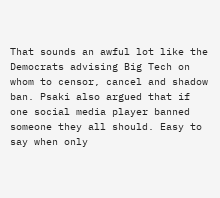That sounds an awful lot like the Democrats advising Big Tech on whom to censor, cancel and shadow ban. Psaki also argued that if one social media player banned someone they all should. Easy to say when only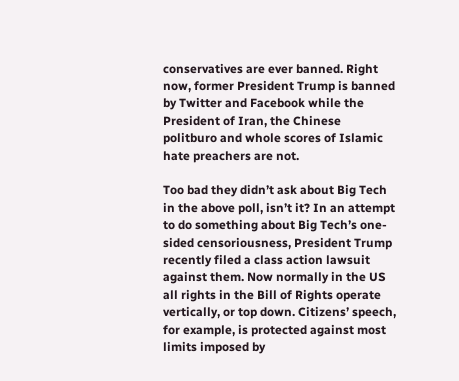conservatives are ever banned. Right now, former President Trump is banned by Twitter and Facebook while the President of Iran, the Chinese politburo and whole scores of Islamic hate preachers are not.

Too bad they didn’t ask about Big Tech in the above poll, isn’t it? In an attempt to do something about Big Tech’s one-sided censoriousness, President Trump recently filed a class action lawsuit against them. Now normally in the US all rights in the Bill of Rights operate vertically, or top down. Citizens’ speech, for example, is protected against most limits imposed by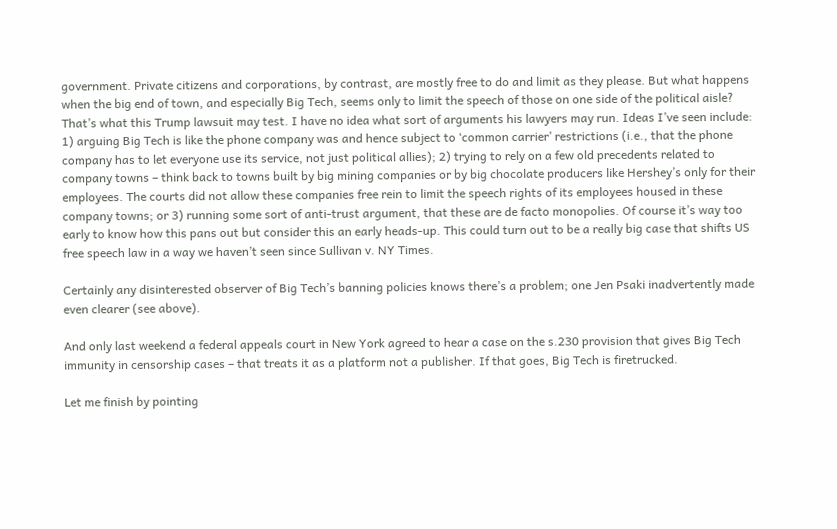government. Private citizens and corporations, by contrast, are mostly free to do and limit as they please. But what happens when the big end of town, and especially Big Tech, seems only to limit the speech of those on one side of the political aisle? That’s what this Trump lawsuit may test. I have no idea what sort of arguments his lawyers may run. Ideas I’ve seen include: 1) arguing Big Tech is like the phone company was and hence subject to ‘common carrier’ restrictions (i.e., that the phone company has to let everyone use its service, not just political allies); 2) trying to rely on a few old precedents related to company towns – think back to towns built by big mining companies or by big chocolate producers like Hershey’s only for their employees. The courts did not allow these companies free rein to limit the speech rights of its employees housed in these company towns; or 3) running some sort of anti-trust argument, that these are de facto monopolies. Of course it’s way too early to know how this pans out but consider this an early heads-up. This could turn out to be a really big case that shifts US free speech law in a way we haven’t seen since Sullivan v. NY Times.

Certainly any disinterested observer of Big Tech’s banning policies knows there’s a problem; one Jen Psaki inadvertently made even clearer (see above).

And only last weekend a federal appeals court in New York agreed to hear a case on the s.230 provision that gives Big Tech immunity in censorship cases – that treats it as a platform not a publisher. If that goes, Big Tech is firetrucked.

Let me finish by pointing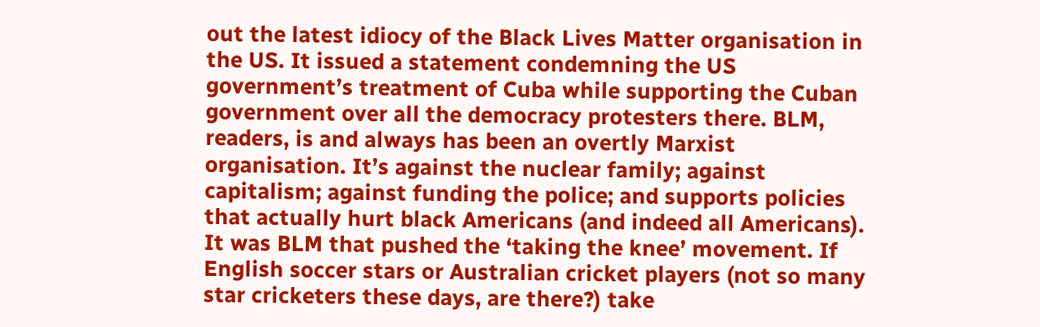out the latest idiocy of the Black Lives Matter organisation in the US. It issued a statement condemning the US government’s treatment of Cuba while supporting the Cuban government over all the democracy protesters there. BLM, readers, is and always has been an overtly Marxist organisation. It’s against the nuclear family; against capitalism; against funding the police; and supports policies that actually hurt black Americans (and indeed all Americans). It was BLM that pushed the ‘taking the knee’ movement. If English soccer stars or Australian cricket players (not so many star cricketers these days, are there?) take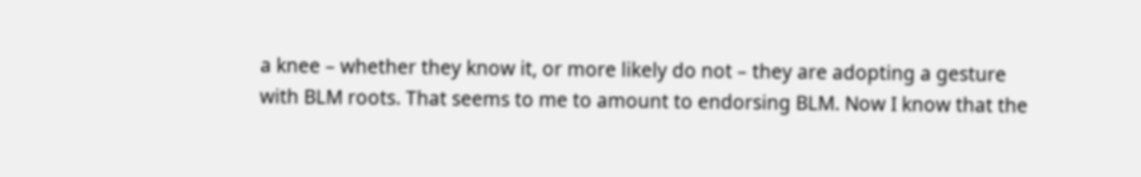a knee – whether they know it, or more likely do not – they are adopting a gesture with BLM roots. That seems to me to amount to endorsing BLM. Now I know that the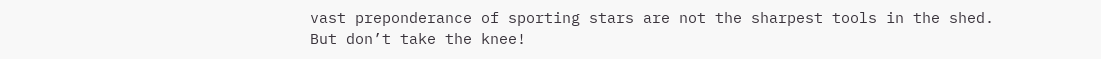vast preponderance of sporting stars are not the sharpest tools in the shed. But don’t take the knee!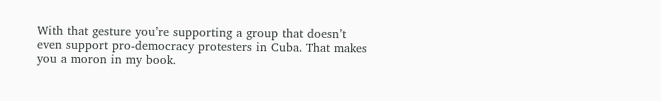With that gesture you’re supporting a group that doesn’t even support pro-democracy protesters in Cuba. That makes you a moron in my book.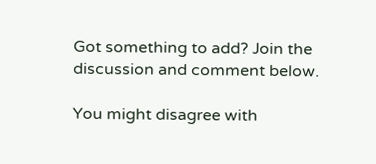Got something to add? Join the discussion and comment below.

You might disagree with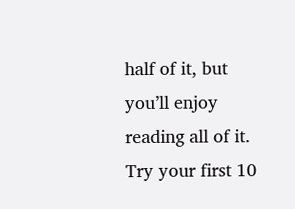half of it, but you’ll enjoy reading all of it. Try your first 10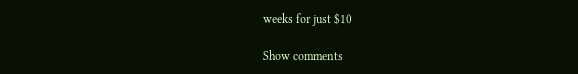weeks for just $10

Show comments